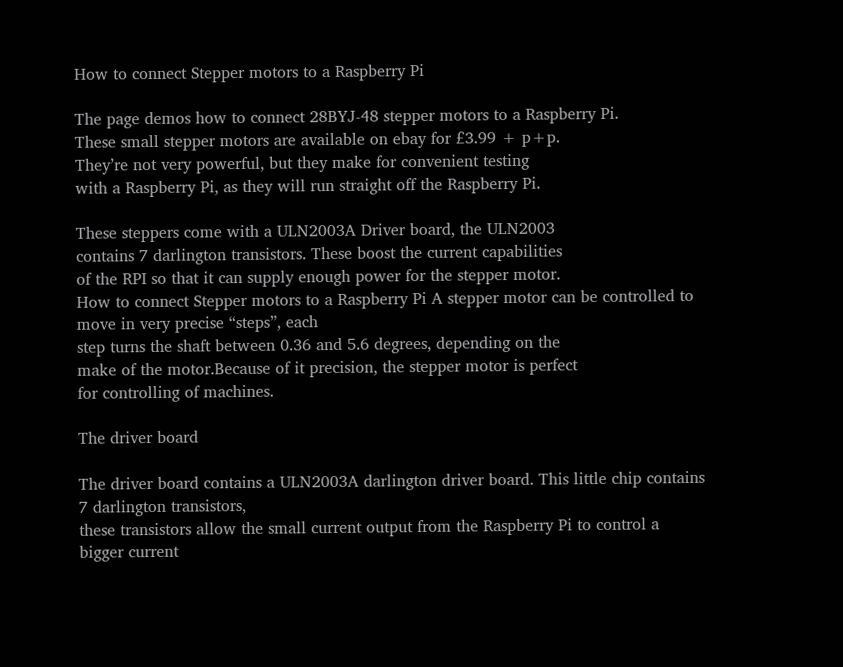How to connect Stepper motors to a Raspberry Pi

The page demos how to connect 28BYJ-48 stepper motors to a Raspberry Pi.
These small stepper motors are available on ebay for £3.99 + p+p.
They’re not very powerful, but they make for convenient testing
with a Raspberry Pi, as they will run straight off the Raspberry Pi.

These steppers come with a ULN2003A Driver board, the ULN2003
contains 7 darlington transistors. These boost the current capabilities
of the RPI so that it can supply enough power for the stepper motor.
How to connect Stepper motors to a Raspberry Pi A stepper motor can be controlled to move in very precise “steps”, each
step turns the shaft between 0.36 and 5.6 degrees, depending on the
make of the motor.Because of it precision, the stepper motor is perfect
for controlling of machines.

The driver board

The driver board contains a ULN2003A darlington driver board. This little chip contains 7 darlington transistors,
these transistors allow the small current output from the Raspberry Pi to control a bigger current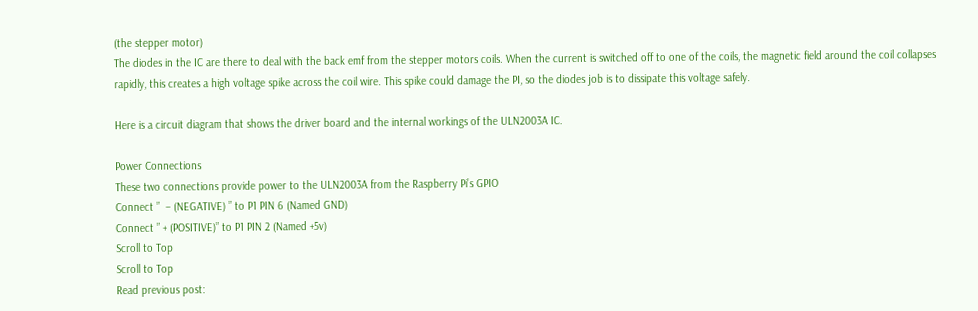(the stepper motor)
The diodes in the IC are there to deal with the back emf from the stepper motors coils. When the current is switched off to one of the coils, the magnetic field around the coil collapses rapidly, this creates a high voltage spike across the coil wire. This spike could damage the PI, so the diodes job is to dissipate this voltage safely.

Here is a circuit diagram that shows the driver board and the internal workings of the ULN2003A IC.

Power Connections
These two connections provide power to the ULN2003A from the Raspberry Pi’s GPIO
Connect ”  – (NEGATIVE) ” to P1 PIN 6 (Named GND)
Connect ” + (POSITIVE)” to P1 PIN 2 (Named +5v)
Scroll to Top
Scroll to Top
Read previous post: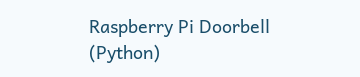Raspberry Pi Doorbell (Python)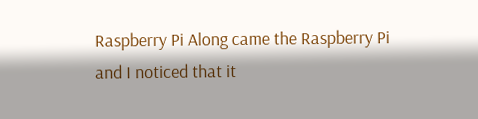Raspberry Pi Along came the Raspberry Pi and I noticed that it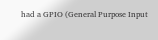had a GPIO (General Purpose Input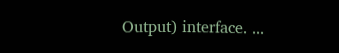Output) interface. ...